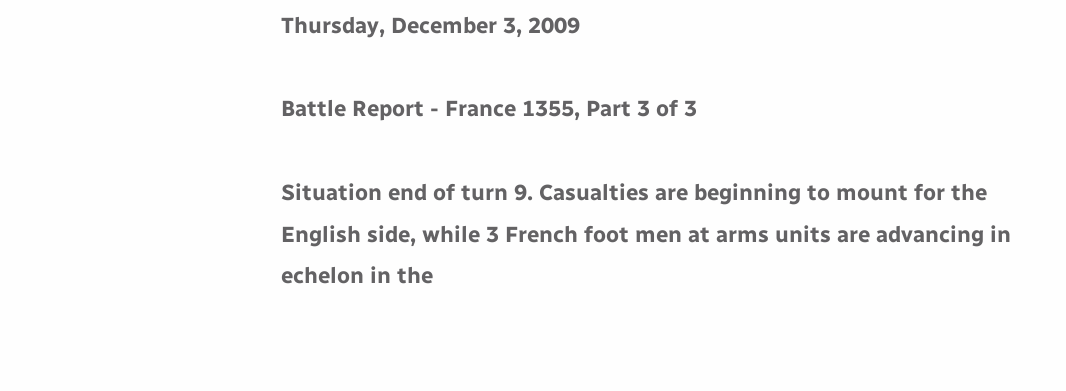Thursday, December 3, 2009

Battle Report - France 1355, Part 3 of 3

Situation end of turn 9. Casualties are beginning to mount for the English side, while 3 French foot men at arms units are advancing in echelon in the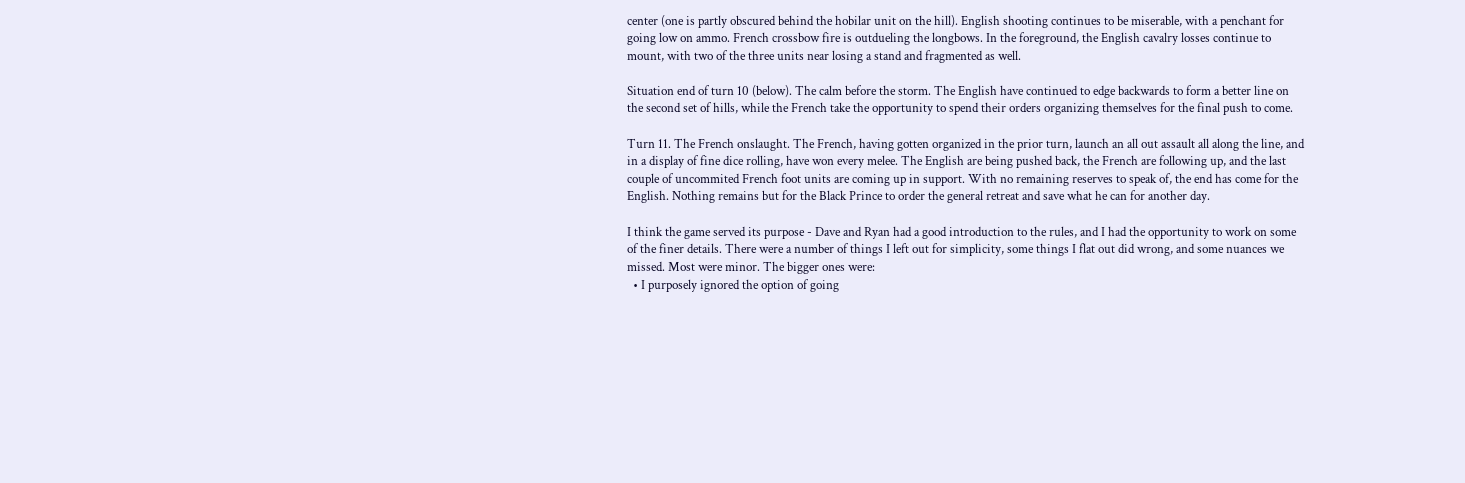center (one is partly obscured behind the hobilar unit on the hill). English shooting continues to be miserable, with a penchant for going low on ammo. French crossbow fire is outdueling the longbows. In the foreground, the English cavalry losses continue to mount, with two of the three units near losing a stand and fragmented as well.

Situation end of turn 10 (below). The calm before the storm. The English have continued to edge backwards to form a better line on the second set of hills, while the French take the opportunity to spend their orders organizing themselves for the final push to come.

Turn 11. The French onslaught. The French, having gotten organized in the prior turn, launch an all out assault all along the line, and in a display of fine dice rolling, have won every melee. The English are being pushed back, the French are following up, and the last couple of uncommited French foot units are coming up in support. With no remaining reserves to speak of, the end has come for the English. Nothing remains but for the Black Prince to order the general retreat and save what he can for another day.

I think the game served its purpose - Dave and Ryan had a good introduction to the rules, and I had the opportunity to work on some of the finer details. There were a number of things I left out for simplicity, some things I flat out did wrong, and some nuances we missed. Most were minor. The bigger ones were:
  • I purposely ignored the option of going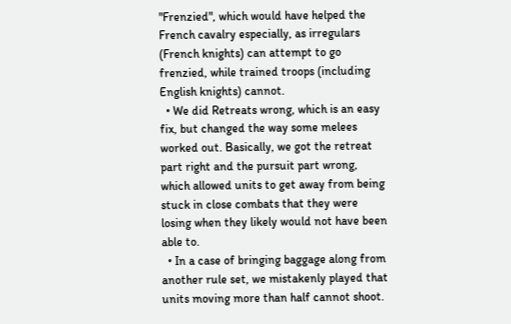"Frenzied", which would have helped the French cavalry especially, as irregulars (French knights) can attempt to go frenzied, while trained troops (including English knights) cannot.
  • We did Retreats wrong, which is an easy fix, but changed the way some melees worked out. Basically, we got the retreat part right and the pursuit part wrong, which allowed units to get away from being stuck in close combats that they were losing when they likely would not have been able to.
  • In a case of bringing baggage along from another rule set, we mistakenly played that units moving more than half cannot shoot.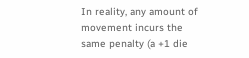In reality, any amount of movement incurs the same penalty (a +1 die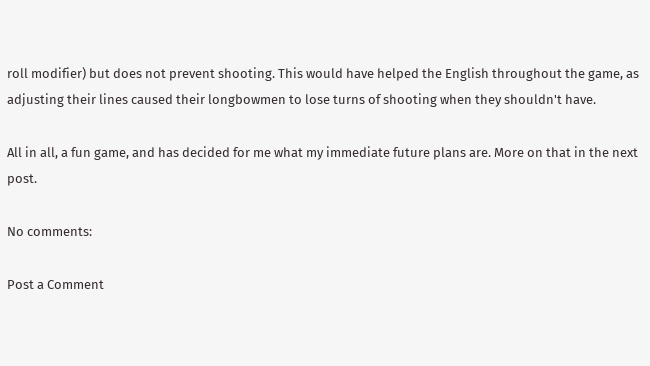roll modifier) but does not prevent shooting. This would have helped the English throughout the game, as adjusting their lines caused their longbowmen to lose turns of shooting when they shouldn't have.

All in all, a fun game, and has decided for me what my immediate future plans are. More on that in the next post.

No comments:

Post a Comment